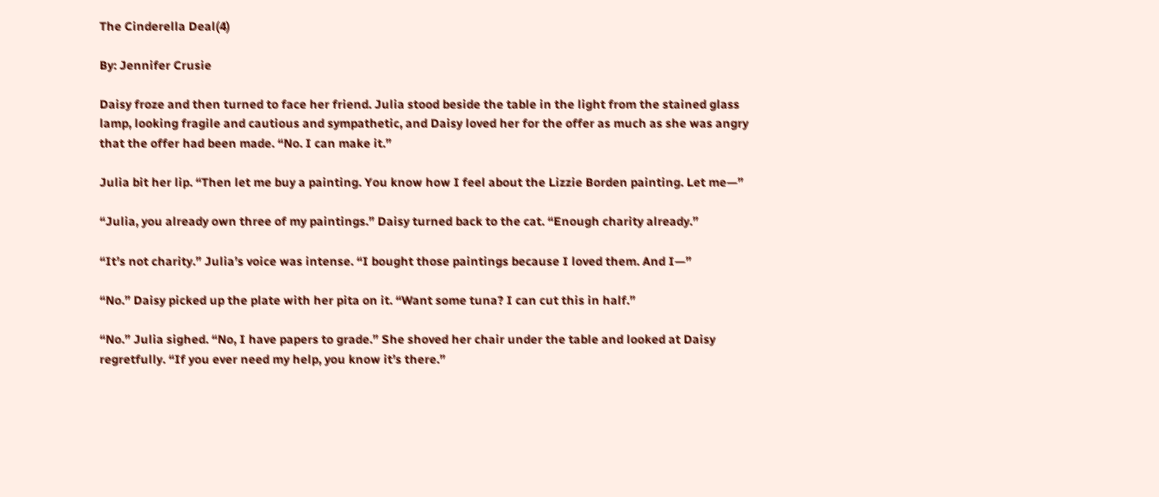The Cinderella Deal(4)

By: Jennifer Crusie

Daisy froze and then turned to face her friend. Julia stood beside the table in the light from the stained glass lamp, looking fragile and cautious and sympathetic, and Daisy loved her for the offer as much as she was angry that the offer had been made. “No. I can make it.”

Julia bit her lip. “Then let me buy a painting. You know how I feel about the Lizzie Borden painting. Let me—”

“Julia, you already own three of my paintings.” Daisy turned back to the cat. “Enough charity already.”

“It’s not charity.” Julia’s voice was intense. “I bought those paintings because I loved them. And I—”

“No.” Daisy picked up the plate with her pita on it. “Want some tuna? I can cut this in half.”

“No.” Julia sighed. “No, I have papers to grade.” She shoved her chair under the table and looked at Daisy regretfully. “If you ever need my help, you know it’s there.”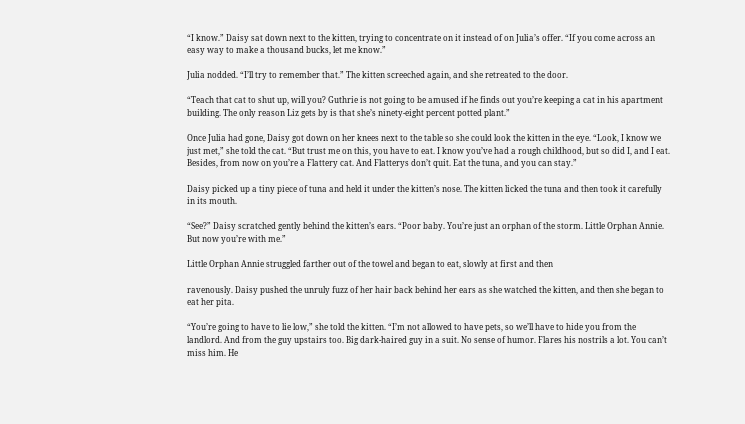“I know.” Daisy sat down next to the kitten, trying to concentrate on it instead of on Julia’s offer. “If you come across an easy way to make a thousand bucks, let me know.”

Julia nodded. “I’ll try to remember that.” The kitten screeched again, and she retreated to the door.

“Teach that cat to shut up, will you? Guthrie is not going to be amused if he finds out you’re keeping a cat in his apartment building. The only reason Liz gets by is that she’s ninety-eight percent potted plant.”

Once Julia had gone, Daisy got down on her knees next to the table so she could look the kitten in the eye. “Look, I know we just met,” she told the cat. “But trust me on this, you have to eat. I know you’ve had a rough childhood, but so did I, and I eat. Besides, from now on you’re a Flattery cat. And Flatterys don’t quit. Eat the tuna, and you can stay.”

Daisy picked up a tiny piece of tuna and held it under the kitten’s nose. The kitten licked the tuna and then took it carefully in its mouth.

“See?” Daisy scratched gently behind the kitten’s ears. “Poor baby. You’re just an orphan of the storm. Little Orphan Annie. But now you’re with me.”

Little Orphan Annie struggled farther out of the towel and began to eat, slowly at first and then

ravenously. Daisy pushed the unruly fuzz of her hair back behind her ears as she watched the kitten, and then she began to eat her pita.

“You’re going to have to lie low,” she told the kitten. “I’m not allowed to have pets, so we’ll have to hide you from the landlord. And from the guy upstairs too. Big dark-haired guy in a suit. No sense of humor. Flares his nostrils a lot. You can’t miss him. He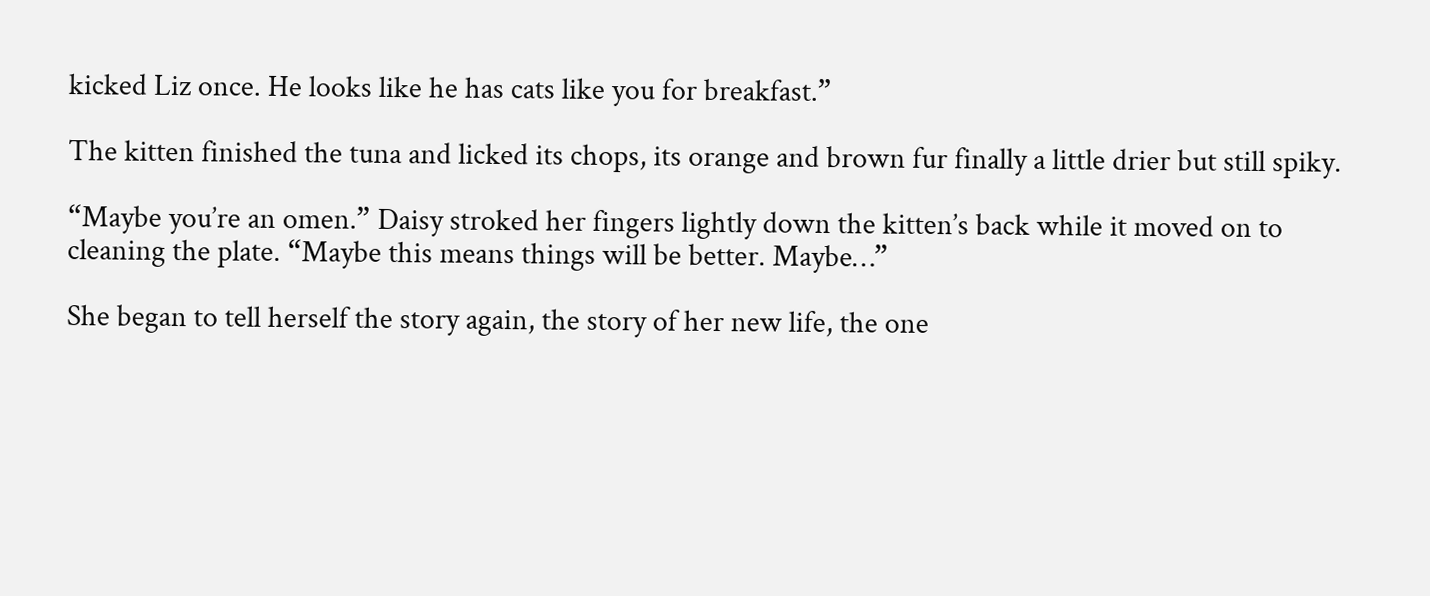kicked Liz once. He looks like he has cats like you for breakfast.”

The kitten finished the tuna and licked its chops, its orange and brown fur finally a little drier but still spiky.

“Maybe you’re an omen.” Daisy stroked her fingers lightly down the kitten’s back while it moved on to cleaning the plate. “Maybe this means things will be better. Maybe…”

She began to tell herself the story again, the story of her new life, the one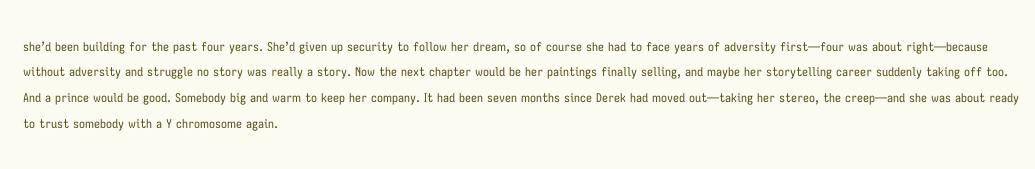she’d been building for the past four years. She’d given up security to follow her dream, so of course she had to face years of adversity first—four was about right—because without adversity and struggle no story was really a story. Now the next chapter would be her paintings finally selling, and maybe her storytelling career suddenly taking off too. And a prince would be good. Somebody big and warm to keep her company. It had been seven months since Derek had moved out—taking her stereo, the creep—and she was about ready to trust somebody with a Y chromosome again.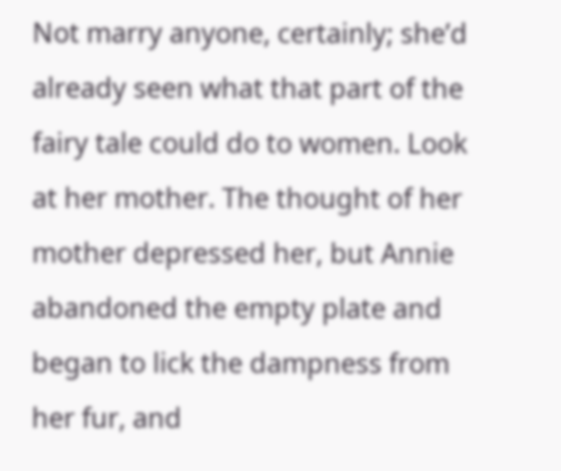Not marry anyone, certainly; she’d already seen what that part of the fairy tale could do to women. Look at her mother. The thought of her mother depressed her, but Annie abandoned the empty plate and began to lick the dampness from her fur, and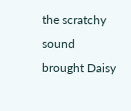the scratchy sound brought Daisy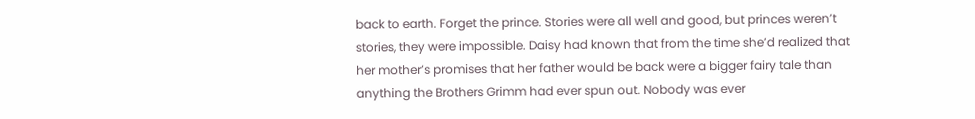back to earth. Forget the prince. Stories were all well and good, but princes weren’t stories, they were impossible. Daisy had known that from the time she’d realized that her mother’s promises that her father would be back were a bigger fairy tale than anything the Brothers Grimm had ever spun out. Nobody was ever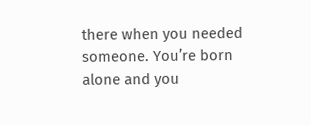there when you needed someone. You’re born alone and you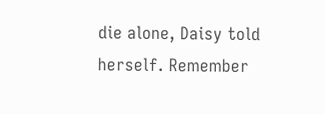die alone, Daisy told herself. Remember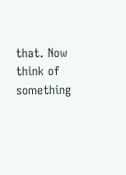that. Now think of something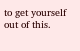to get yourself out of this.